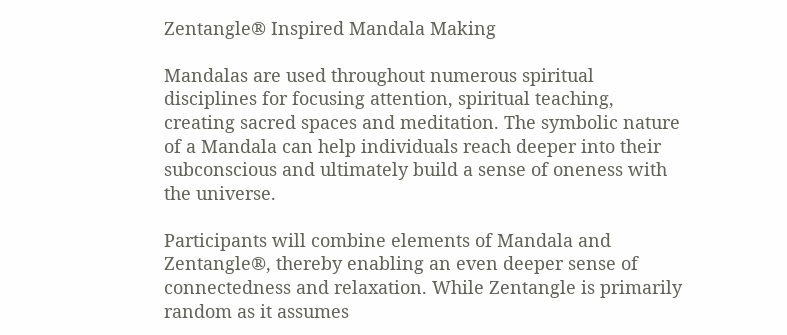Zentangle® Inspired Mandala Making

Mandalas are used throughout numerous spiritual disciplines for focusing attention, spiritual teaching, creating sacred spaces and meditation. The symbolic nature of a Mandala can help individuals reach deeper into their subconscious and ultimately build a sense of oneness with the universe.

Participants will combine elements of Mandala and Zentangle®, thereby enabling an even deeper sense of connectedness and relaxation. While Zentangle is primarily random as it assumes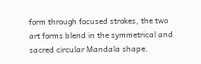form through focused strokes, the two art forms blend in the symmetrical and sacred circular Mandala shape.